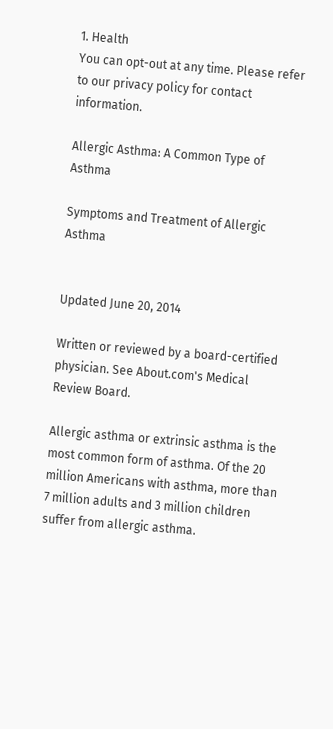1. Health
You can opt-out at any time. Please refer to our privacy policy for contact information.

Allergic Asthma: A Common Type of Asthma

Symptoms and Treatment of Allergic Asthma


Updated June 20, 2014

Written or reviewed by a board-certified physician. See About.com's Medical Review Board.

Allergic asthma or extrinsic asthma is the most common form of asthma. Of the 20 million Americans with asthma, more than 7 million adults and 3 million children suffer from allergic asthma.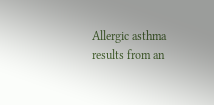Allergic asthma results from an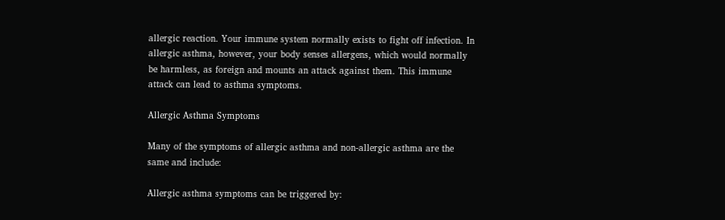allergic reaction. Your immune system normally exists to fight off infection. In allergic asthma, however, your body senses allergens, which would normally be harmless, as foreign and mounts an attack against them. This immune attack can lead to asthma symptoms.

Allergic Asthma Symptoms

Many of the symptoms of allergic asthma and non-allergic asthma are the same and include:

Allergic asthma symptoms can be triggered by: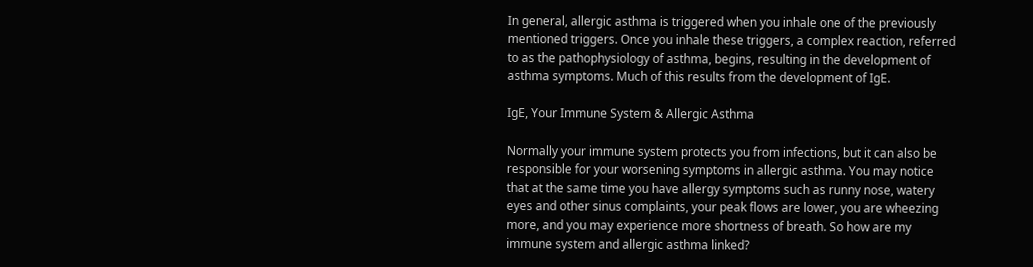In general, allergic asthma is triggered when you inhale one of the previously mentioned triggers. Once you inhale these triggers, a complex reaction, referred to as the pathophysiology of asthma, begins, resulting in the development of asthma symptoms. Much of this results from the development of IgE.

IgE, Your Immune System & Allergic Asthma

Normally your immune system protects you from infections, but it can also be responsible for your worsening symptoms in allergic asthma. You may notice that at the same time you have allergy symptoms such as runny nose, watery eyes and other sinus complaints, your peak flows are lower, you are wheezing more, and you may experience more shortness of breath. So how are my immune system and allergic asthma linked?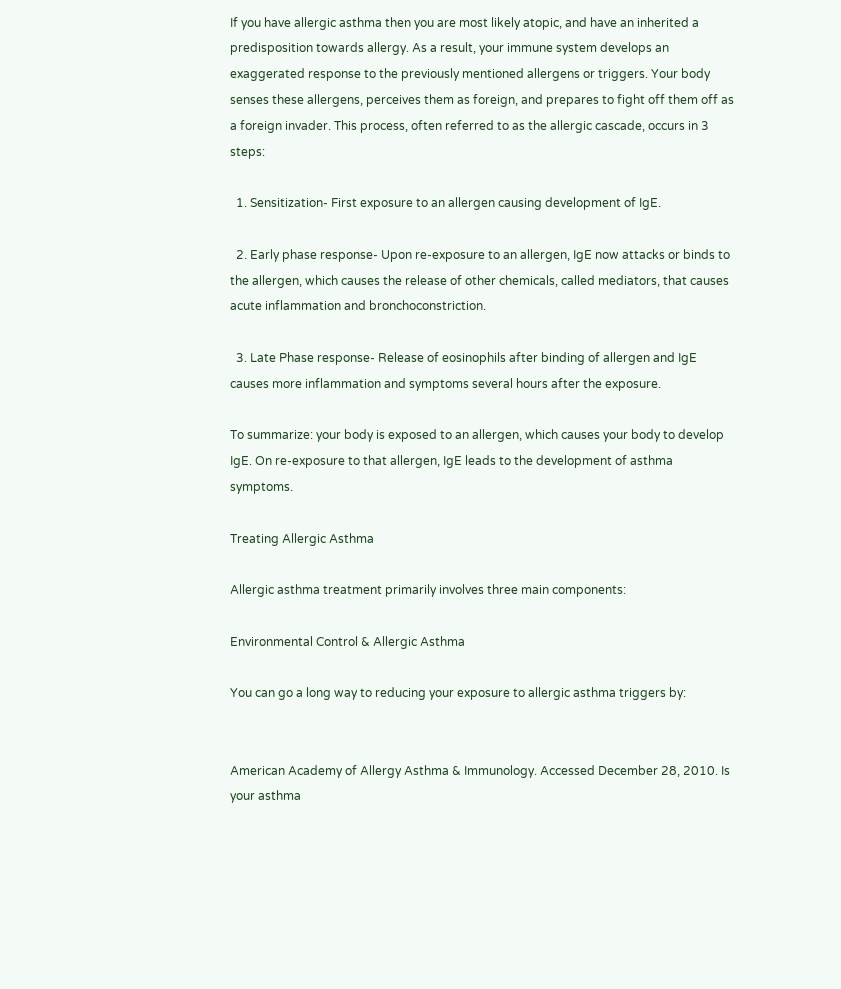If you have allergic asthma then you are most likely atopic, and have an inherited a predisposition towards allergy. As a result, your immune system develops an exaggerated response to the previously mentioned allergens or triggers. Your body senses these allergens, perceives them as foreign, and prepares to fight off them off as a foreign invader. This process, often referred to as the allergic cascade, occurs in 3 steps:

  1. Sensitization- First exposure to an allergen causing development of IgE.

  2. Early phase response- Upon re-exposure to an allergen, IgE now attacks or binds to the allergen, which causes the release of other chemicals, called mediators, that causes acute inflammation and bronchoconstriction.

  3. Late Phase response- Release of eosinophils after binding of allergen and IgE causes more inflammation and symptoms several hours after the exposure.

To summarize: your body is exposed to an allergen, which causes your body to develop IgE. On re-exposure to that allergen, IgE leads to the development of asthma symptoms.

Treating Allergic Asthma

Allergic asthma treatment primarily involves three main components:

Environmental Control & Allergic Asthma

You can go a long way to reducing your exposure to allergic asthma triggers by:


American Academy of Allergy Asthma & Immunology. Accessed December 28, 2010. Is your asthma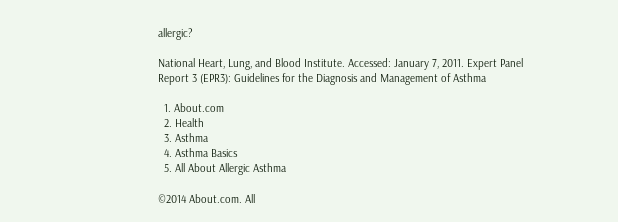allergic?

National Heart, Lung, and Blood Institute. Accessed: January 7, 2011. Expert Panel Report 3 (EPR3): Guidelines for the Diagnosis and Management of Asthma

  1. About.com
  2. Health
  3. Asthma
  4. Asthma Basics
  5. All About Allergic Asthma

©2014 About.com. All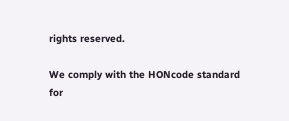rights reserved.

We comply with the HONcode standard
for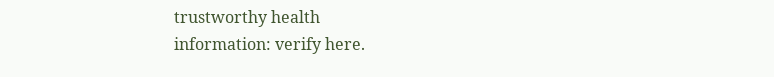trustworthy health
information: verify here.